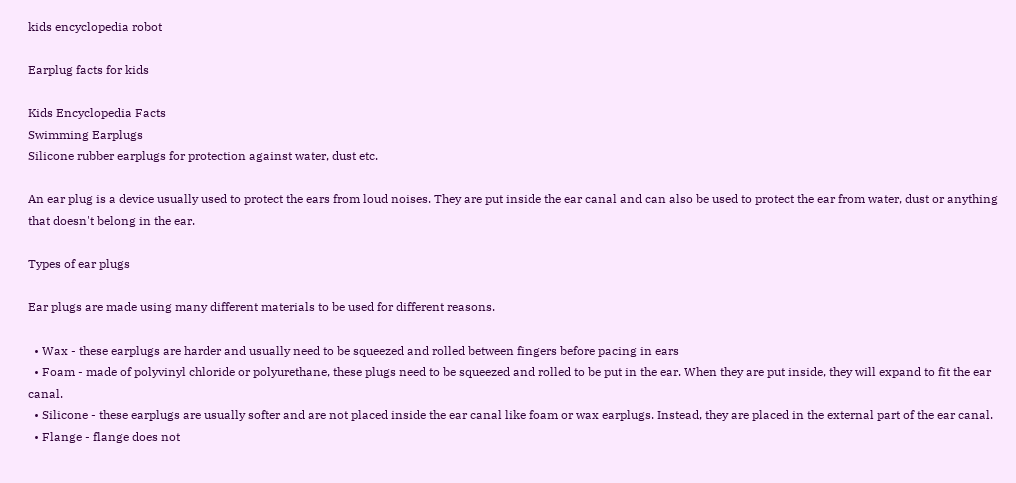kids encyclopedia robot

Earplug facts for kids

Kids Encyclopedia Facts
Swimming Earplugs
Silicone rubber earplugs for protection against water, dust etc.

An ear plug is a device usually used to protect the ears from loud noises. They are put inside the ear canal and can also be used to protect the ear from water, dust or anything that doesn't belong in the ear.

Types of ear plugs

Ear plugs are made using many different materials to be used for different reasons.

  • Wax - these earplugs are harder and usually need to be squeezed and rolled between fingers before pacing in ears
  • Foam - made of polyvinyl chloride or polyurethane, these plugs need to be squeezed and rolled to be put in the ear. When they are put inside, they will expand to fit the ear canal.
  • Silicone - these earplugs are usually softer and are not placed inside the ear canal like foam or wax earplugs. Instead, they are placed in the external part of the ear canal.
  • Flange - flange does not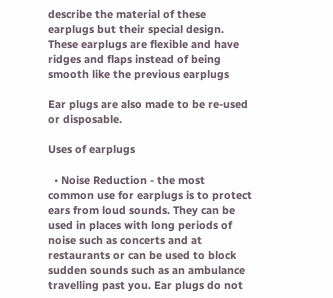describe the material of these earplugs but their special design. These earplugs are flexible and have ridges and flaps instead of being smooth like the previous earplugs

Ear plugs are also made to be re-used or disposable.

Uses of earplugs

  • Noise Reduction - the most common use for earplugs is to protect ears from loud sounds. They can be used in places with long periods of noise such as concerts and at restaurants or can be used to block sudden sounds such as an ambulance travelling past you. Ear plugs do not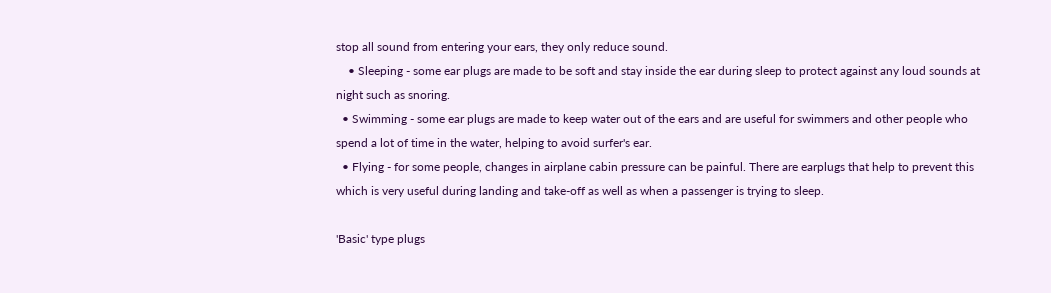stop all sound from entering your ears, they only reduce sound.
    • Sleeping - some ear plugs are made to be soft and stay inside the ear during sleep to protect against any loud sounds at night such as snoring.
  • Swimming - some ear plugs are made to keep water out of the ears and are useful for swimmers and other people who spend a lot of time in the water, helping to avoid surfer's ear.
  • Flying - for some people, changes in airplane cabin pressure can be painful. There are earplugs that help to prevent this which is very useful during landing and take-off as well as when a passenger is trying to sleep.

'Basic' type plugs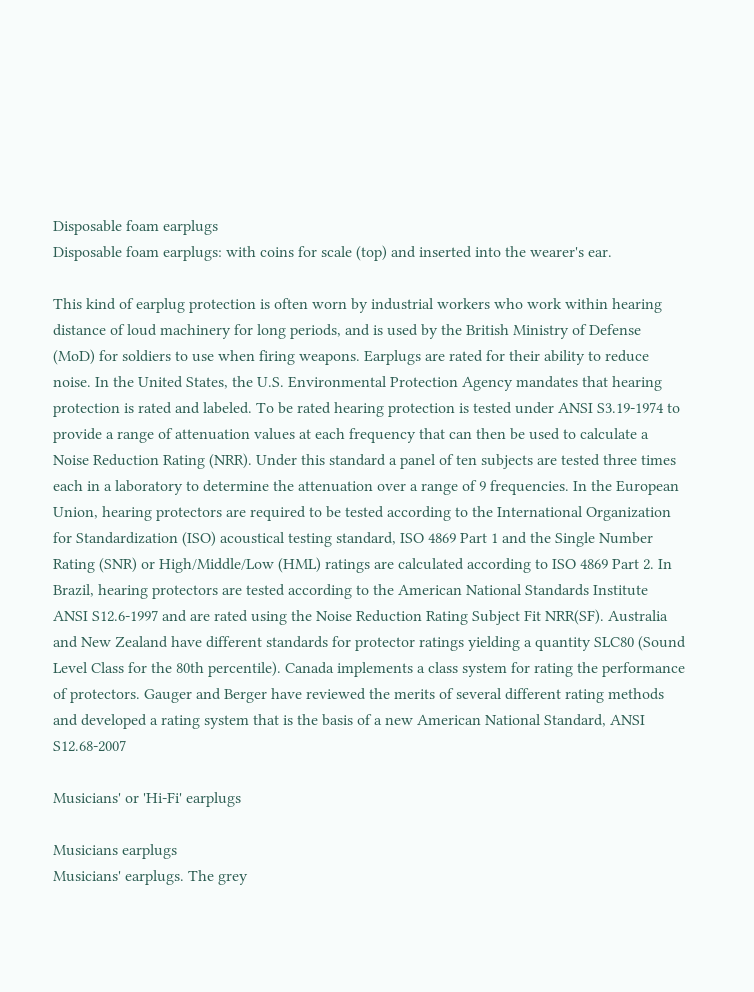Disposable foam earplugs
Disposable foam earplugs: with coins for scale (top) and inserted into the wearer's ear.

This kind of earplug protection is often worn by industrial workers who work within hearing distance of loud machinery for long periods, and is used by the British Ministry of Defense (MoD) for soldiers to use when firing weapons. Earplugs are rated for their ability to reduce noise. In the United States, the U.S. Environmental Protection Agency mandates that hearing protection is rated and labeled. To be rated hearing protection is tested under ANSI S3.19-1974 to provide a range of attenuation values at each frequency that can then be used to calculate a Noise Reduction Rating (NRR). Under this standard a panel of ten subjects are tested three times each in a laboratory to determine the attenuation over a range of 9 frequencies. In the European Union, hearing protectors are required to be tested according to the International Organization for Standardization (ISO) acoustical testing standard, ISO 4869 Part 1 and the Single Number Rating (SNR) or High/Middle/Low (HML) ratings are calculated according to ISO 4869 Part 2. In Brazil, hearing protectors are tested according to the American National Standards Institute ANSI S12.6-1997 and are rated using the Noise Reduction Rating Subject Fit NRR(SF). Australia and New Zealand have different standards for protector ratings yielding a quantity SLC80 (Sound Level Class for the 80th percentile). Canada implements a class system for rating the performance of protectors. Gauger and Berger have reviewed the merits of several different rating methods and developed a rating system that is the basis of a new American National Standard, ANSI S12.68-2007

Musicians' or 'Hi-Fi' earplugs

Musicians earplugs
Musicians' earplugs. The grey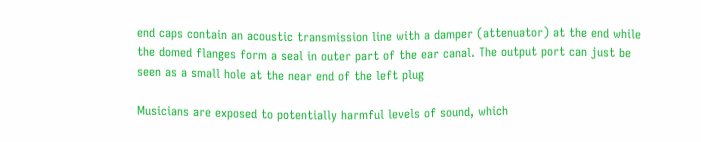end caps contain an acoustic transmission line with a damper (attenuator) at the end while the domed flanges form a seal in outer part of the ear canal. The output port can just be seen as a small hole at the near end of the left plug

Musicians are exposed to potentially harmful levels of sound, which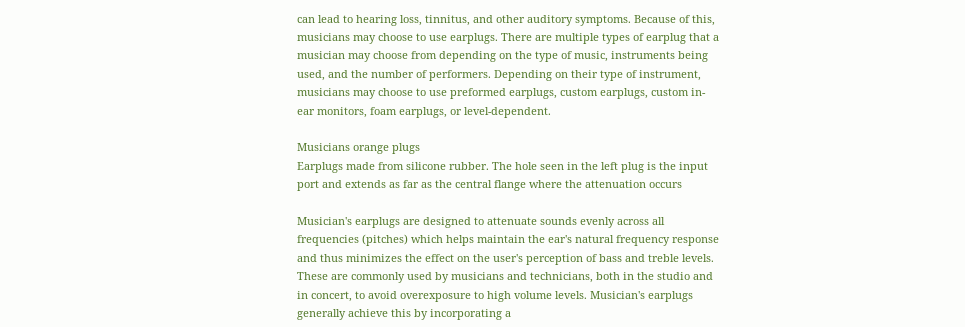can lead to hearing loss, tinnitus, and other auditory symptoms. Because of this, musicians may choose to use earplugs. There are multiple types of earplug that a musician may choose from depending on the type of music, instruments being used, and the number of performers. Depending on their type of instrument, musicians may choose to use preformed earplugs, custom earplugs, custom in-ear monitors, foam earplugs, or level-dependent.

Musicians orange plugs
Earplugs made from silicone rubber. The hole seen in the left plug is the input port and extends as far as the central flange where the attenuation occurs

Musician's earplugs are designed to attenuate sounds evenly across all frequencies (pitches) which helps maintain the ear's natural frequency response and thus minimizes the effect on the user's perception of bass and treble levels. These are commonly used by musicians and technicians, both in the studio and in concert, to avoid overexposure to high volume levels. Musician's earplugs generally achieve this by incorporating a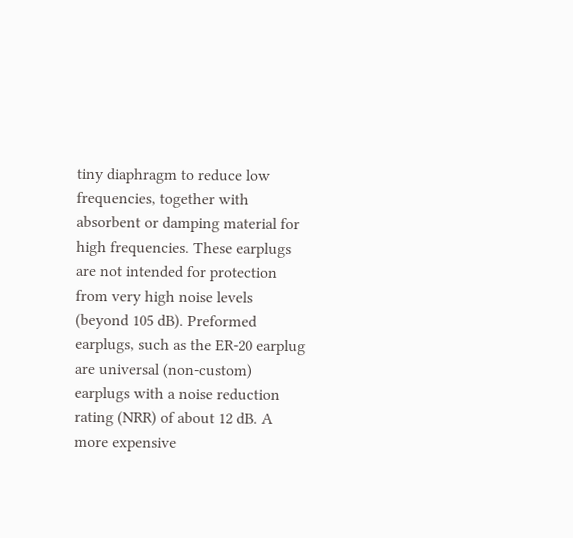tiny diaphragm to reduce low frequencies, together with absorbent or damping material for high frequencies. These earplugs are not intended for protection from very high noise levels (beyond 105 dB). Preformed earplugs, such as the ER-20 earplug are universal (non-custom) earplugs with a noise reduction rating (NRR) of about 12 dB. A more expensive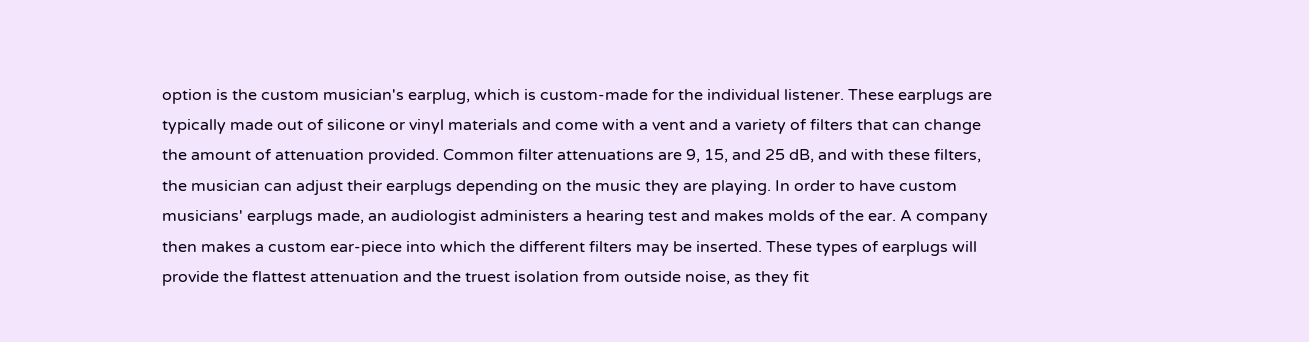option is the custom musician's earplug, which is custom-made for the individual listener. These earplugs are typically made out of silicone or vinyl materials and come with a vent and a variety of filters that can change the amount of attenuation provided. Common filter attenuations are 9, 15, and 25 dB, and with these filters, the musician can adjust their earplugs depending on the music they are playing. In order to have custom musicians' earplugs made, an audiologist administers a hearing test and makes molds of the ear. A company then makes a custom ear-piece into which the different filters may be inserted. These types of earplugs will provide the flattest attenuation and the truest isolation from outside noise, as they fit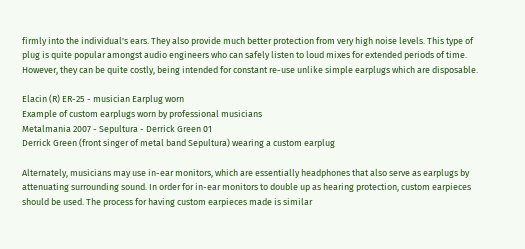firmly into the individual's ears. They also provide much better protection from very high noise levels. This type of plug is quite popular amongst audio engineers who can safely listen to loud mixes for extended periods of time. However, they can be quite costly, being intended for constant re-use unlike simple earplugs which are disposable.

Elacin (R) ER-25 - musician Earplug worn
Example of custom earplugs worn by professional musicians
Metalmania 2007 - Sepultura - Derrick Green 01
Derrick Green (front singer of metal band Sepultura) wearing a custom earplug

Alternately, musicians may use in-ear monitors, which are essentially headphones that also serve as earplugs by attenuating surrounding sound. In order for in-ear monitors to double up as hearing protection, custom earpieces should be used. The process for having custom earpieces made is similar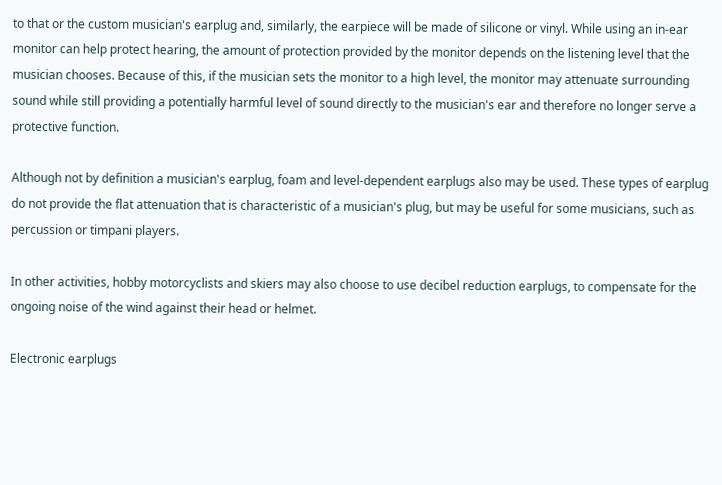to that or the custom musician's earplug and, similarly, the earpiece will be made of silicone or vinyl. While using an in-ear monitor can help protect hearing, the amount of protection provided by the monitor depends on the listening level that the musician chooses. Because of this, if the musician sets the monitor to a high level, the monitor may attenuate surrounding sound while still providing a potentially harmful level of sound directly to the musician's ear and therefore no longer serve a protective function.

Although not by definition a musician's earplug, foam and level-dependent earplugs also may be used. These types of earplug do not provide the flat attenuation that is characteristic of a musician's plug, but may be useful for some musicians, such as percussion or timpani players.

In other activities, hobby motorcyclists and skiers may also choose to use decibel reduction earplugs, to compensate for the ongoing noise of the wind against their head or helmet.

Electronic earplugs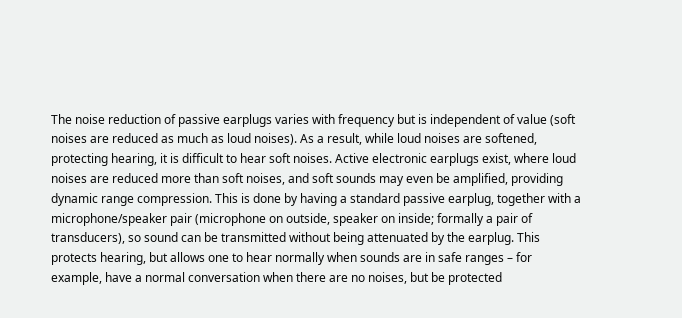The noise reduction of passive earplugs varies with frequency but is independent of value (soft noises are reduced as much as loud noises). As a result, while loud noises are softened, protecting hearing, it is difficult to hear soft noises. Active electronic earplugs exist, where loud noises are reduced more than soft noises, and soft sounds may even be amplified, providing dynamic range compression. This is done by having a standard passive earplug, together with a microphone/speaker pair (microphone on outside, speaker on inside; formally a pair of transducers), so sound can be transmitted without being attenuated by the earplug. This protects hearing, but allows one to hear normally when sounds are in safe ranges – for example, have a normal conversation when there are no noises, but be protected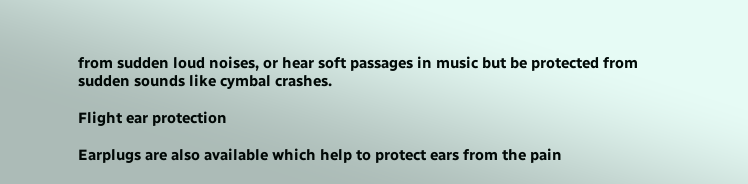from sudden loud noises, or hear soft passages in music but be protected from sudden sounds like cymbal crashes.

Flight ear protection

Earplugs are also available which help to protect ears from the pain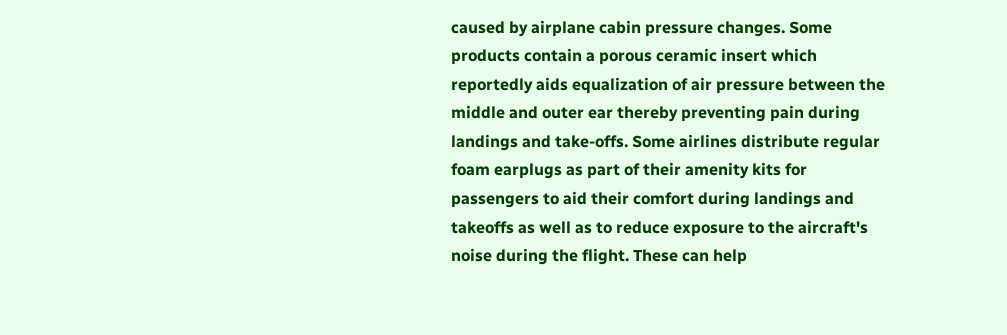caused by airplane cabin pressure changes. Some products contain a porous ceramic insert which reportedly aids equalization of air pressure between the middle and outer ear thereby preventing pain during landings and take-offs. Some airlines distribute regular foam earplugs as part of their amenity kits for passengers to aid their comfort during landings and takeoffs as well as to reduce exposure to the aircraft's noise during the flight. These can help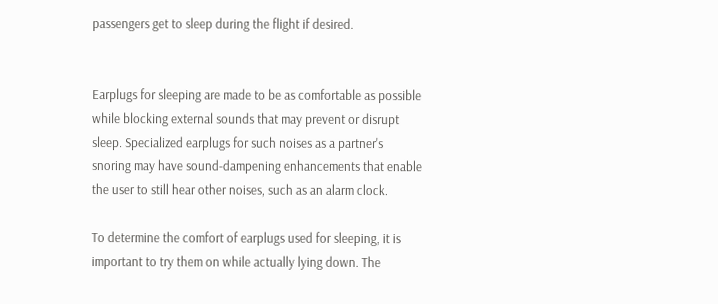passengers get to sleep during the flight if desired.


Earplugs for sleeping are made to be as comfortable as possible while blocking external sounds that may prevent or disrupt sleep. Specialized earplugs for such noises as a partner's snoring may have sound-dampening enhancements that enable the user to still hear other noises, such as an alarm clock.

To determine the comfort of earplugs used for sleeping, it is important to try them on while actually lying down. The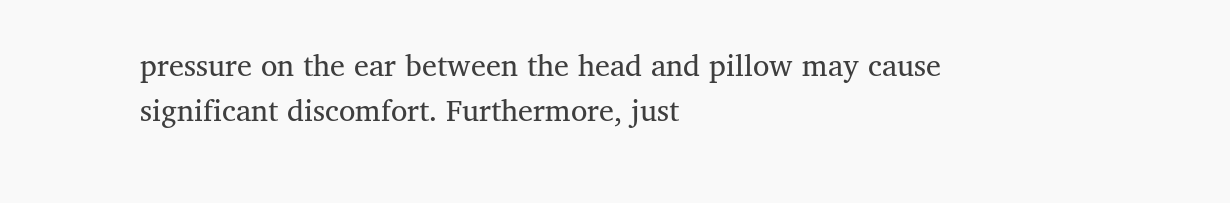pressure on the ear between the head and pillow may cause significant discomfort. Furthermore, just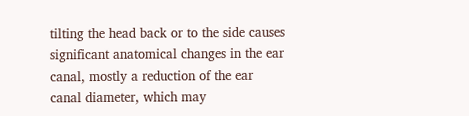tilting the head back or to the side causes significant anatomical changes in the ear canal, mostly a reduction of the ear canal diameter, which may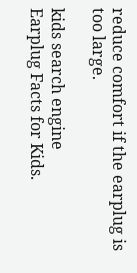reduce comfort if the earplug is too large.

kids search engine
Earplug Facts for Kids.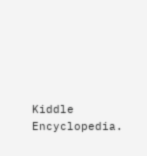Kiddle Encyclopedia.